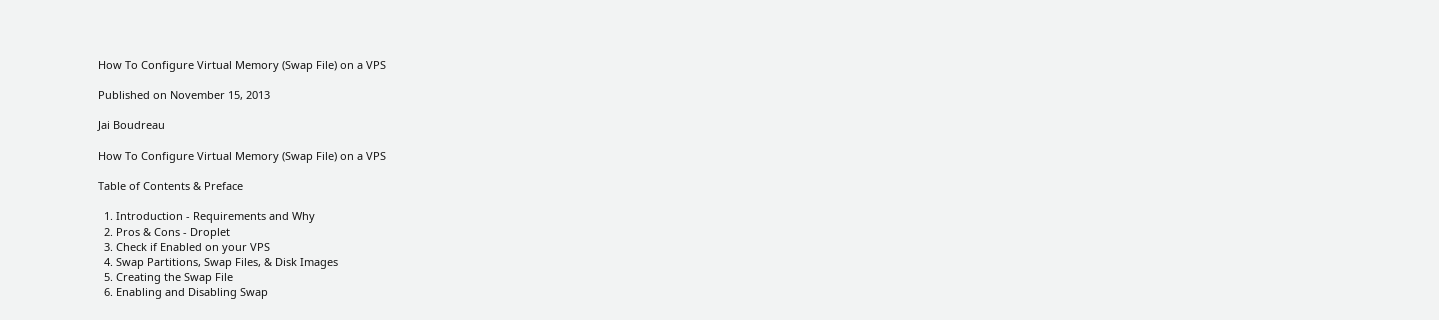How To Configure Virtual Memory (Swap File) on a VPS

Published on November 15, 2013

Jai Boudreau

How To Configure Virtual Memory (Swap File) on a VPS

Table of Contents & Preface

  1. Introduction - Requirements and Why
  2. Pros & Cons - Droplet
  3. Check if Enabled on your VPS
  4. Swap Partitions, Swap Files, & Disk Images
  5. Creating the Swap File
  6. Enabling and Disabling Swap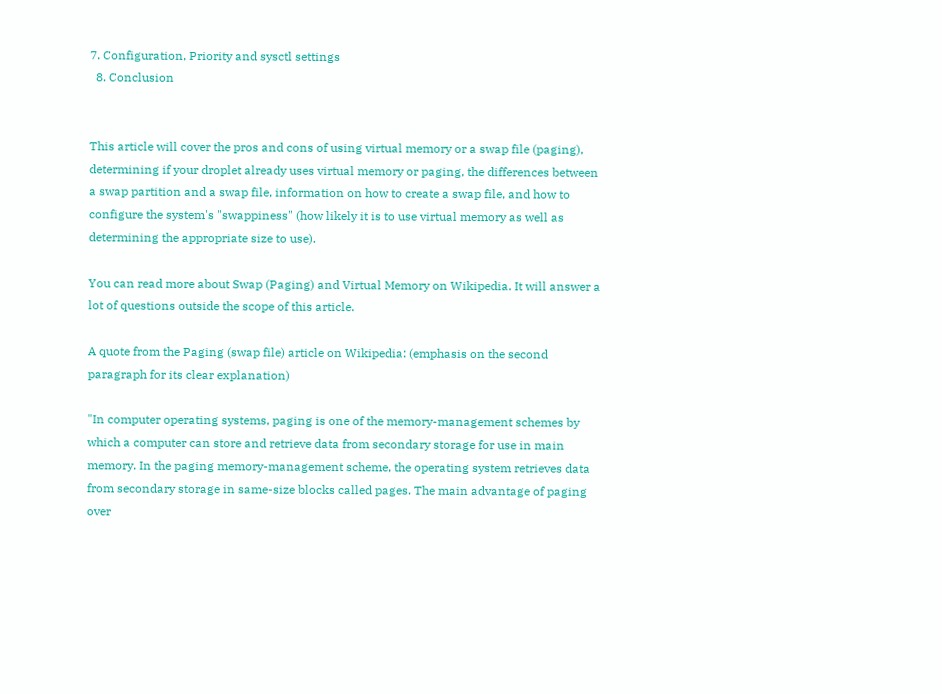7. Configuration, Priority and sysctl settings
  8. Conclusion


This article will cover the pros and cons of using virtual memory or a swap file (paging), determining if your droplet already uses virtual memory or paging, the differences between a swap partition and a swap file, information on how to create a swap file, and how to configure the system's "swappiness" (how likely it is to use virtual memory as well as determining the appropriate size to use).

You can read more about Swap (Paging) and Virtual Memory on Wikipedia. It will answer a lot of questions outside the scope of this article.

A quote from the Paging (swap file) article on Wikipedia: (emphasis on the second paragraph for its clear explanation)

"In computer operating systems, paging is one of the memory-management schemes by which a computer can store and retrieve data from secondary storage for use in main memory. In the paging memory-management scheme, the operating system retrieves data from secondary storage in same-size blocks called pages. The main advantage of paging over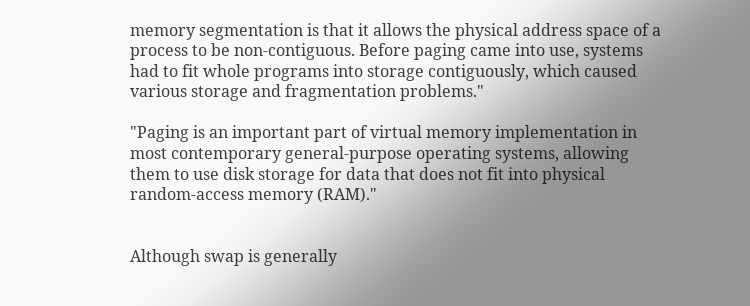memory segmentation is that it allows the physical address space of a process to be non-contiguous. Before paging came into use, systems had to fit whole programs into storage contiguously, which caused various storage and fragmentation problems."

"Paging is an important part of virtual memory implementation in most contemporary general-purpose operating systems, allowing them to use disk storage for data that does not fit into physical random-access memory (RAM)."


Although swap is generally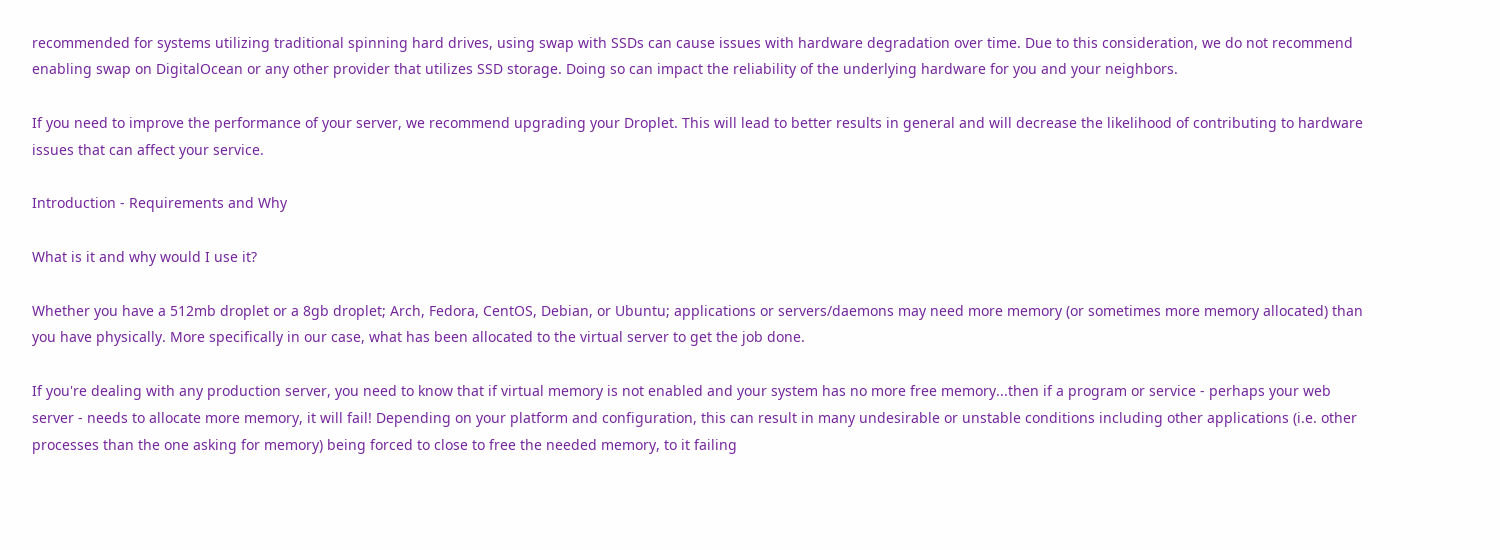recommended for systems utilizing traditional spinning hard drives, using swap with SSDs can cause issues with hardware degradation over time. Due to this consideration, we do not recommend enabling swap on DigitalOcean or any other provider that utilizes SSD storage. Doing so can impact the reliability of the underlying hardware for you and your neighbors.

If you need to improve the performance of your server, we recommend upgrading your Droplet. This will lead to better results in general and will decrease the likelihood of contributing to hardware issues that can affect your service.

Introduction - Requirements and Why

What is it and why would I use it?

Whether you have a 512mb droplet or a 8gb droplet; Arch, Fedora, CentOS, Debian, or Ubuntu; applications or servers/daemons may need more memory (or sometimes more memory allocated) than you have physically. More specifically in our case, what has been allocated to the virtual server to get the job done.

If you're dealing with any production server, you need to know that if virtual memory is not enabled and your system has no more free memory...then if a program or service - perhaps your web server - needs to allocate more memory, it will fail! Depending on your platform and configuration, this can result in many undesirable or unstable conditions including other applications (i.e. other processes than the one asking for memory) being forced to close to free the needed memory, to it failing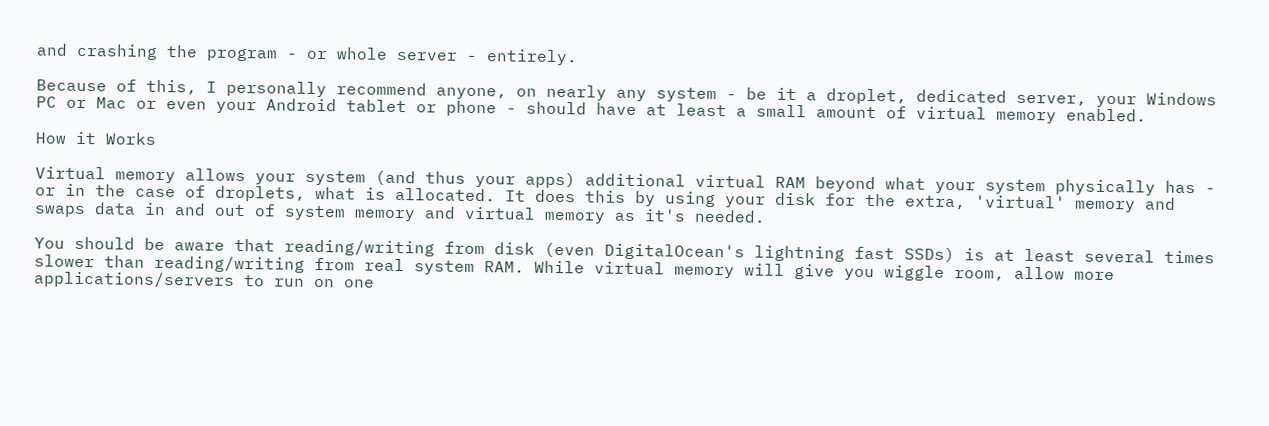and crashing the program - or whole server - entirely.

Because of this, I personally recommend anyone, on nearly any system - be it a droplet, dedicated server, your Windows PC or Mac or even your Android tablet or phone - should have at least a small amount of virtual memory enabled.

How it Works

Virtual memory allows your system (and thus your apps) additional virtual RAM beyond what your system physically has - or in the case of droplets, what is allocated. It does this by using your disk for the extra, 'virtual' memory and swaps data in and out of system memory and virtual memory as it's needed.

You should be aware that reading/writing from disk (even DigitalOcean's lightning fast SSDs) is at least several times slower than reading/writing from real system RAM. While virtual memory will give you wiggle room, allow more applications/servers to run on one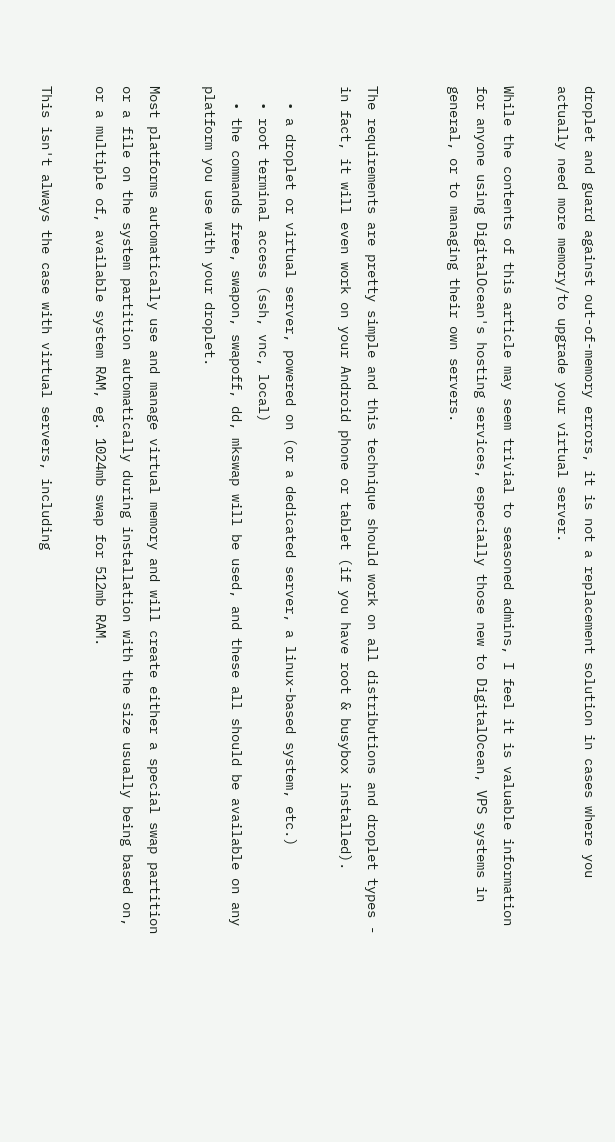droplet and guard against out-of-memory errors, it is not a replacement solution in cases where you actually need more memory/to upgrade your virtual server.

While the contents of this article may seem trivial to seasoned admins, I feel it is valuable information for anyone using DigitalOcean's hosting services, especially those new to DigitalOcean, VPS systems in general, or to managing their own servers.


The requirements are pretty simple and this technique should work on all distributions and droplet types - in fact, it will even work on your Android phone or tablet (if you have root & busybox installed).

  • a droplet or virtual server, powered on (or a dedicated server, a linux-based system, etc.)
  • root terminal access (ssh, vnc, local)
  • the commands free, swapon, swapoff, dd, mkswap will be used, and these all should be available on any platform you use with your droplet.

Most platforms automatically use and manage virtual memory and will create either a special swap partition or a file on the system partition automatically during installation with the size usually being based on, or a multiple of, available system RAM, eg. 1024mb swap for 512mb RAM.

This isn't always the case with virtual servers, including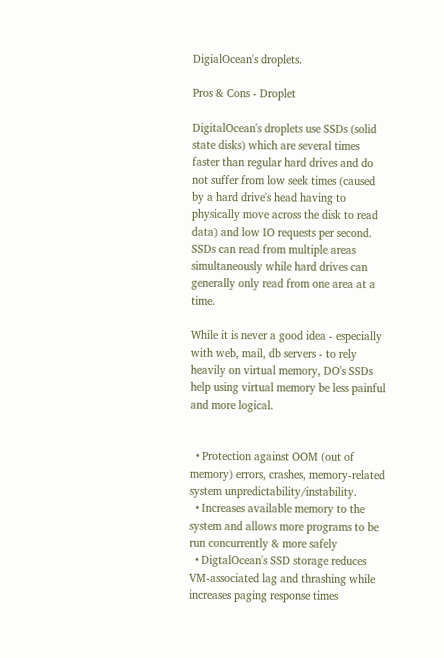DigialOcean's droplets.

Pros & Cons - Droplet

DigitalOcean's droplets use SSDs (solid state disks) which are several times faster than regular hard drives and do not suffer from low seek times (caused by a hard drive's head having to physically move across the disk to read data) and low IO requests per second. SSDs can read from multiple areas simultaneously while hard drives can generally only read from one area at a time.

While it is never a good idea - especially with web, mail, db servers - to rely heavily on virtual memory, DO's SSDs help using virtual memory be less painful and more logical.


  • Protection against OOM (out of memory) errors, crashes, memory-related system unpredictability/instability.
  • Increases available memory to the system and allows more programs to be run concurrently & more safely
  • DigtalOcean's SSD storage reduces VM-associated lag and thrashing while increases paging response times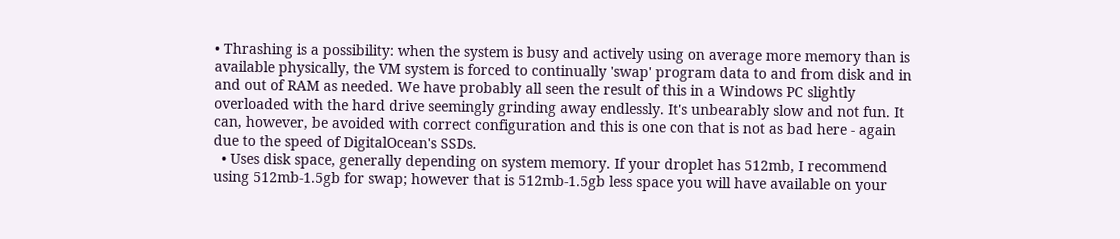• Thrashing is a possibility: when the system is busy and actively using on average more memory than is available physically, the VM system is forced to continually 'swap' program data to and from disk and in and out of RAM as needed. We have probably all seen the result of this in a Windows PC slightly overloaded with the hard drive seemingly grinding away endlessly. It's unbearably slow and not fun. It can, however, be avoided with correct configuration and this is one con that is not as bad here - again due to the speed of DigitalOcean's SSDs.
  • Uses disk space, generally depending on system memory. If your droplet has 512mb, I recommend using 512mb-1.5gb for swap; however that is 512mb-1.5gb less space you will have available on your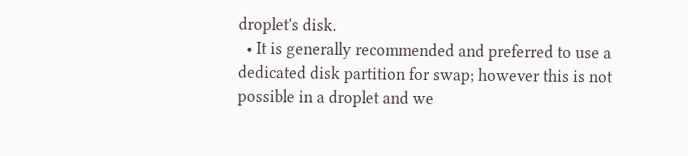droplet's disk.
  • It is generally recommended and preferred to use a dedicated disk partition for swap; however this is not possible in a droplet and we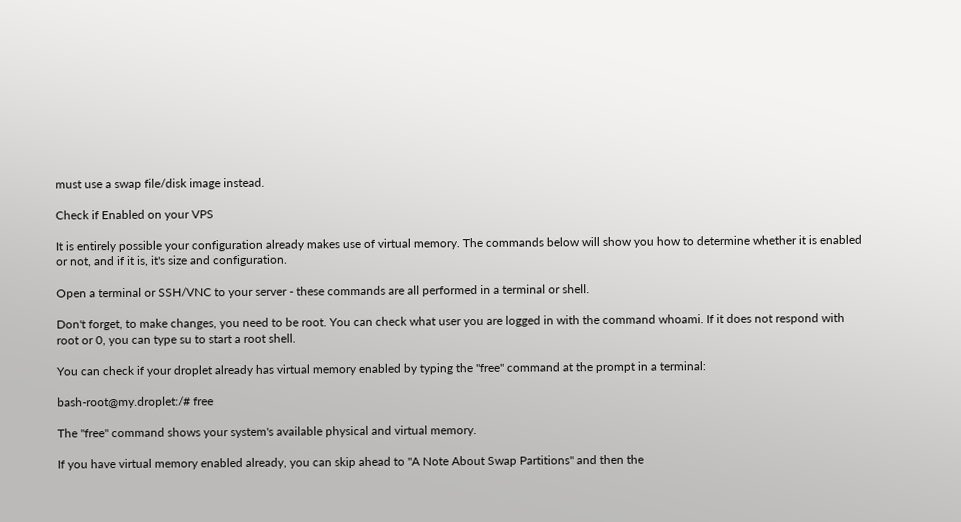must use a swap file/disk image instead.

Check if Enabled on your VPS

It is entirely possible your configuration already makes use of virtual memory. The commands below will show you how to determine whether it is enabled or not, and if it is, it's size and configuration.

Open a terminal or SSH/VNC to your server - these commands are all performed in a terminal or shell.

Don't forget, to make changes, you need to be root. You can check what user you are logged in with the command whoami. If it does not respond with root or 0, you can type su to start a root shell.

You can check if your droplet already has virtual memory enabled by typing the "free" command at the prompt in a terminal:

bash-root@my.droplet:/# free

The "free" command shows your system's available physical and virtual memory.

If you have virtual memory enabled already, you can skip ahead to "A Note About Swap Partitions" and then the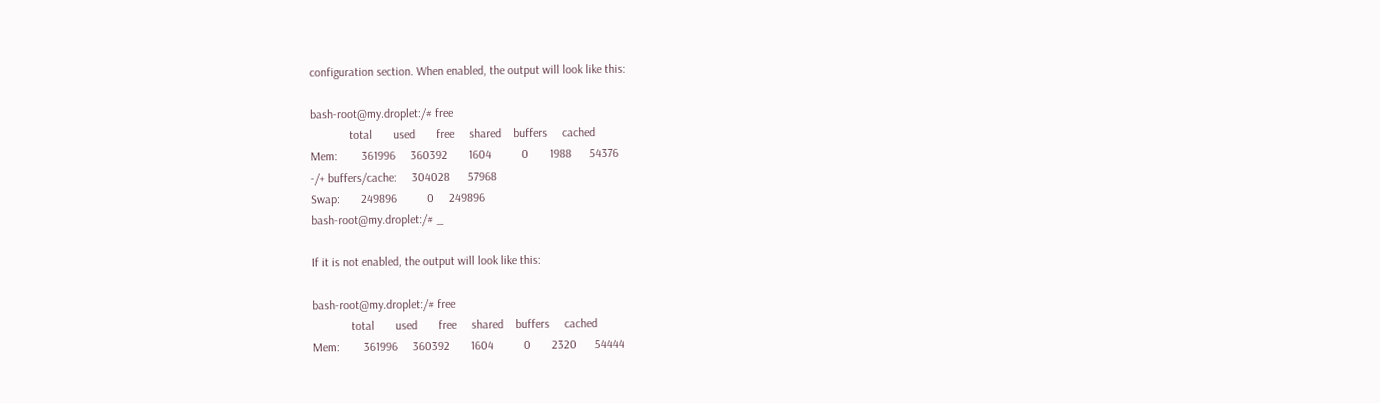configuration section. When enabled, the output will look like this:

bash-root@my.droplet:/# free
             total       used       free     shared    buffers     cached
Mem:        361996     360392       1604          0       1988      54376
-/+ buffers/cache:     304028      57968
Swap:       249896          0     249896
bash-root@my.droplet:/# _

If it is not enabled, the output will look like this:

bash-root@my.droplet:/# free
             total       used       free     shared    buffers     cached
Mem:        361996     360392       1604          0       2320      54444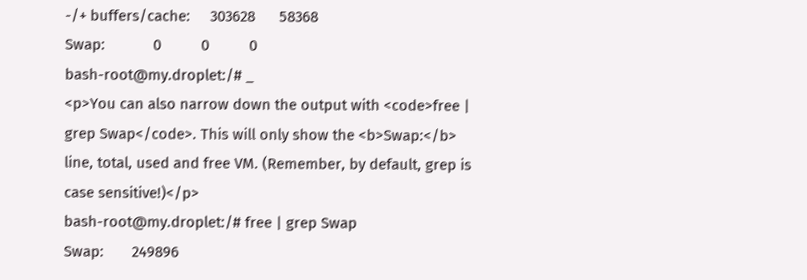-/+ buffers/cache:     303628      58368
Swap:            0          0          0
bash-root@my.droplet:/# _
<p>You can also narrow down the output with <code>free | grep Swap</code>. This will only show the <b>Swap:</b> line, total, used and free VM. (Remember, by default, grep is case sensitive!)</p>
bash-root@my.droplet:/# free | grep Swap
Swap:       249896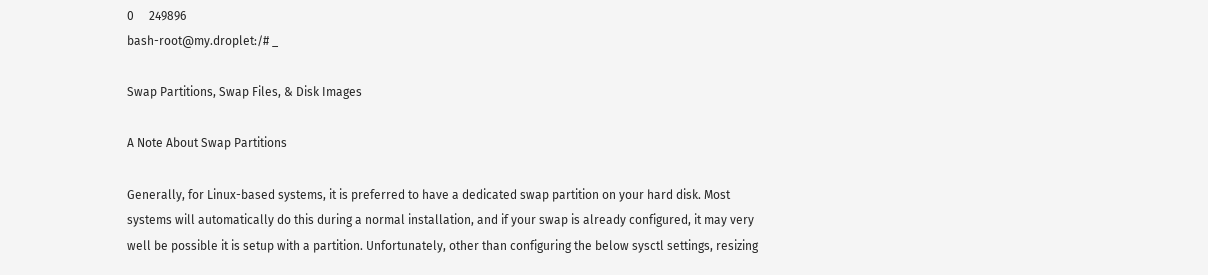0     249896
bash-root@my.droplet:/# _

Swap Partitions, Swap Files, & Disk Images

A Note About Swap Partitions

Generally, for Linux-based systems, it is preferred to have a dedicated swap partition on your hard disk. Most systems will automatically do this during a normal installation, and if your swap is already configured, it may very well be possible it is setup with a partition. Unfortunately, other than configuring the below sysctl settings, resizing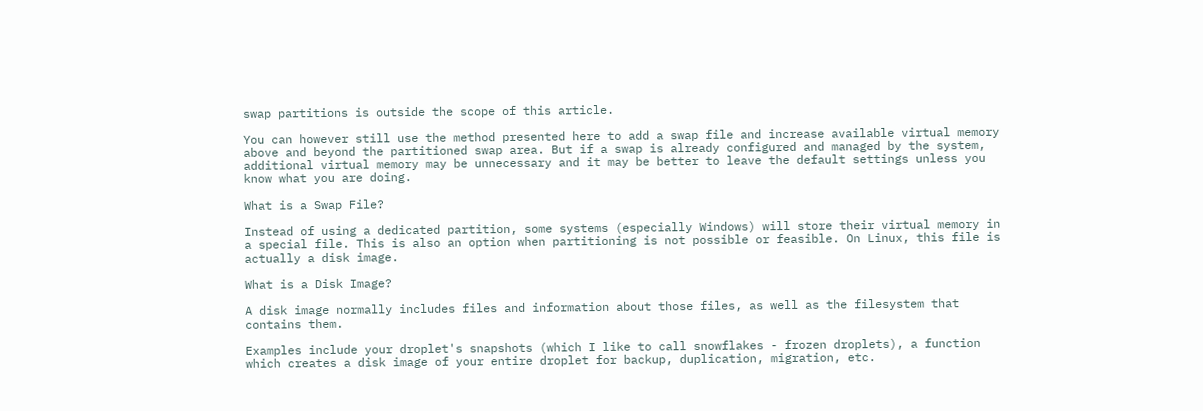swap partitions is outside the scope of this article.

You can however still use the method presented here to add a swap file and increase available virtual memory above and beyond the partitioned swap area. But if a swap is already configured and managed by the system, additional virtual memory may be unnecessary and it may be better to leave the default settings unless you know what you are doing.

What is a Swap File?

Instead of using a dedicated partition, some systems (especially Windows) will store their virtual memory in a special file. This is also an option when partitioning is not possible or feasible. On Linux, this file is actually a disk image.

What is a Disk Image?

A disk image normally includes files and information about those files, as well as the filesystem that contains them.

Examples include your droplet's snapshots (which I like to call snowflakes - frozen droplets), a function which creates a disk image of your entire droplet for backup, duplication, migration, etc.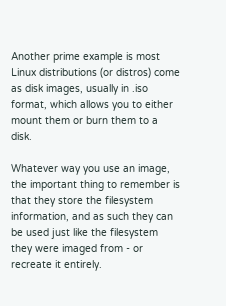Another prime example is most Linux distributions (or distros) come as disk images, usually in .iso format, which allows you to either mount them or burn them to a disk.

Whatever way you use an image, the important thing to remember is that they store the filesystem information, and as such they can be used just like the filesystem they were imaged from - or recreate it entirely.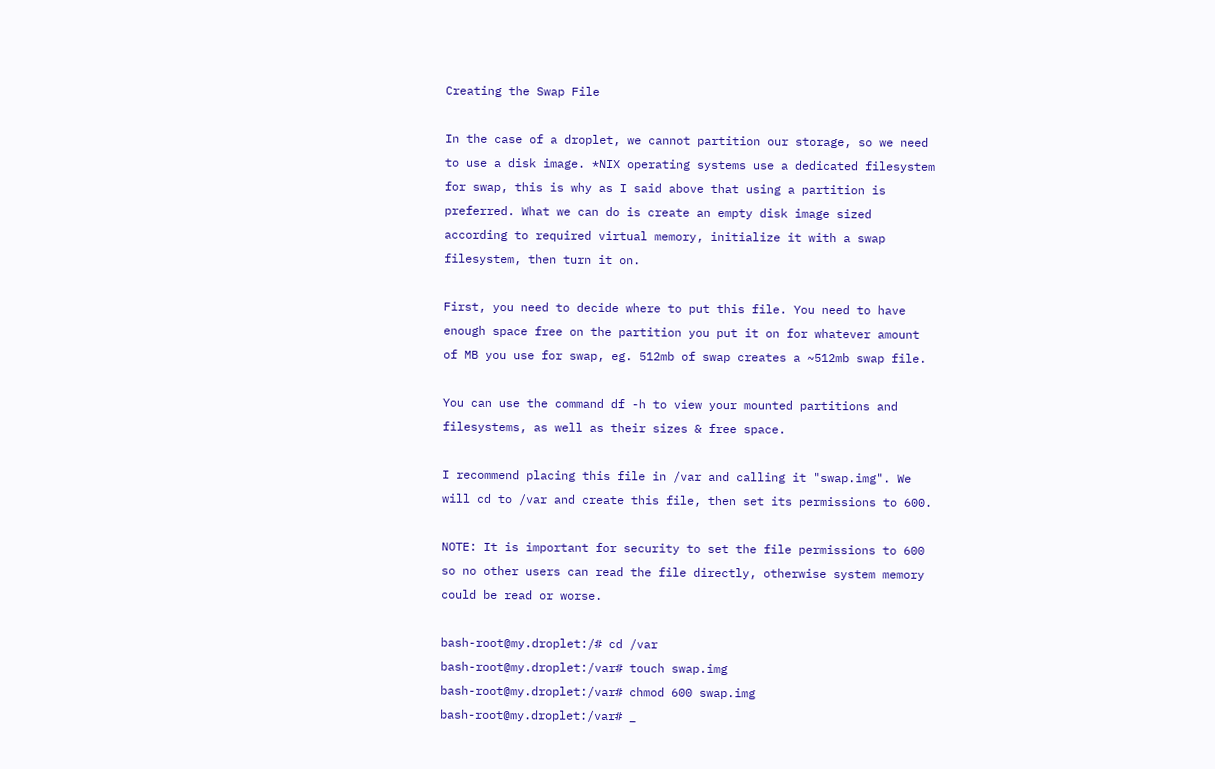Creating the Swap File

In the case of a droplet, we cannot partition our storage, so we need to use a disk image. *NIX operating systems use a dedicated filesystem for swap, this is why as I said above that using a partition is preferred. What we can do is create an empty disk image sized according to required virtual memory, initialize it with a swap filesystem, then turn it on.

First, you need to decide where to put this file. You need to have enough space free on the partition you put it on for whatever amount of MB you use for swap, eg. 512mb of swap creates a ~512mb swap file.

You can use the command df -h to view your mounted partitions and filesystems, as well as their sizes & free space.

I recommend placing this file in /var and calling it "swap.img". We will cd to /var and create this file, then set its permissions to 600.

NOTE: It is important for security to set the file permissions to 600 so no other users can read the file directly, otherwise system memory could be read or worse.

bash-root@my.droplet:/# cd /var
bash-root@my.droplet:/var# touch swap.img
bash-root@my.droplet:/var# chmod 600 swap.img
bash-root@my.droplet:/var# _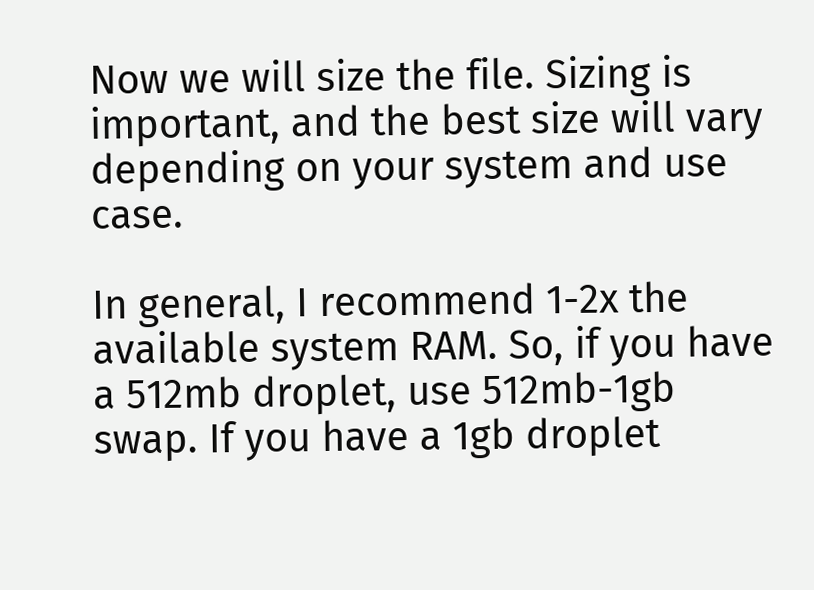Now we will size the file. Sizing is important, and the best size will vary depending on your system and use case.

In general, I recommend 1-2x the available system RAM. So, if you have a 512mb droplet, use 512mb-1gb swap. If you have a 1gb droplet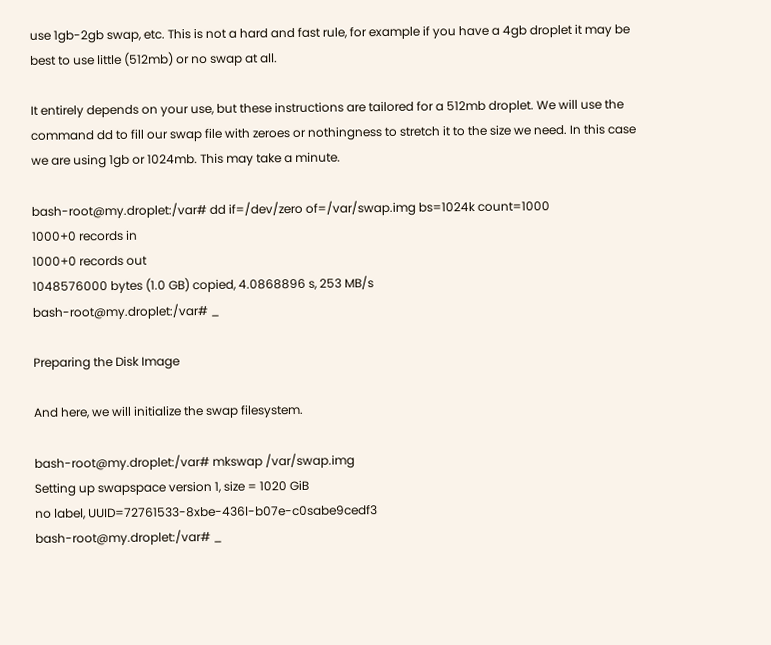use 1gb-2gb swap, etc. This is not a hard and fast rule, for example if you have a 4gb droplet it may be best to use little (512mb) or no swap at all.

It entirely depends on your use, but these instructions are tailored for a 512mb droplet. We will use the command dd to fill our swap file with zeroes or nothingness to stretch it to the size we need. In this case we are using 1gb or 1024mb. This may take a minute.

bash-root@my.droplet:/var# dd if=/dev/zero of=/var/swap.img bs=1024k count=1000
1000+0 records in
1000+0 records out
1048576000 bytes (1.0 GB) copied, 4.0868896 s, 253 MB/s
bash-root@my.droplet:/var# _

Preparing the Disk Image

And here, we will initialize the swap filesystem.

bash-root@my.droplet:/var# mkswap /var/swap.img
Setting up swapspace version 1, size = 1020 GiB
no label, UUID=72761533-8xbe-436l-b07e-c0sabe9cedf3
bash-root@my.droplet:/var# _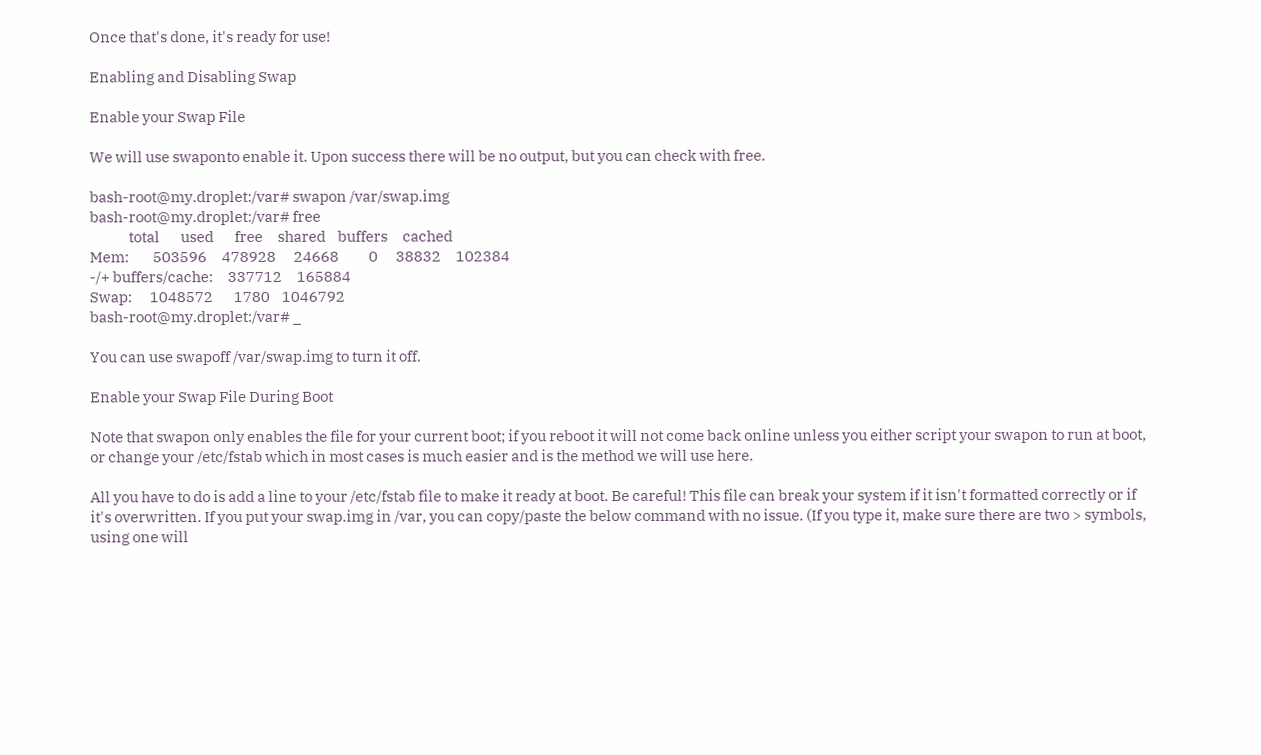Once that's done, it's ready for use!

Enabling and Disabling Swap

Enable your Swap File

We will use swaponto enable it. Upon success there will be no output, but you can check with free.

bash-root@my.droplet:/var# swapon /var/swap.img
bash-root@my.droplet:/var# free
             total       used       free     shared    buffers     cached
Mem:        503596     478928      24668          0      38832     102384
-/+ buffers/cache:     337712     165884
Swap:      1048572       1780    1046792
bash-root@my.droplet:/var# _

You can use swapoff /var/swap.img to turn it off.

Enable your Swap File During Boot

Note that swapon only enables the file for your current boot; if you reboot it will not come back online unless you either script your swapon to run at boot, or change your /etc/fstab which in most cases is much easier and is the method we will use here.

All you have to do is add a line to your /etc/fstab file to make it ready at boot. Be careful! This file can break your system if it isn't formatted correctly or if it's overwritten. If you put your swap.img in /var, you can copy/paste the below command with no issue. (If you type it, make sure there are two > symbols, using one will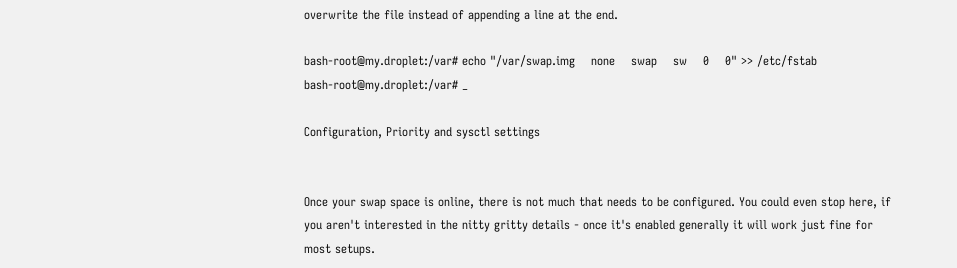overwrite the file instead of appending a line at the end.

bash-root@my.droplet:/var# echo "/var/swap.img    none    swap    sw    0    0" >> /etc/fstab
bash-root@my.droplet:/var# _

Configuration, Priority and sysctl settings


Once your swap space is online, there is not much that needs to be configured. You could even stop here, if you aren't interested in the nitty gritty details - once it's enabled generally it will work just fine for most setups.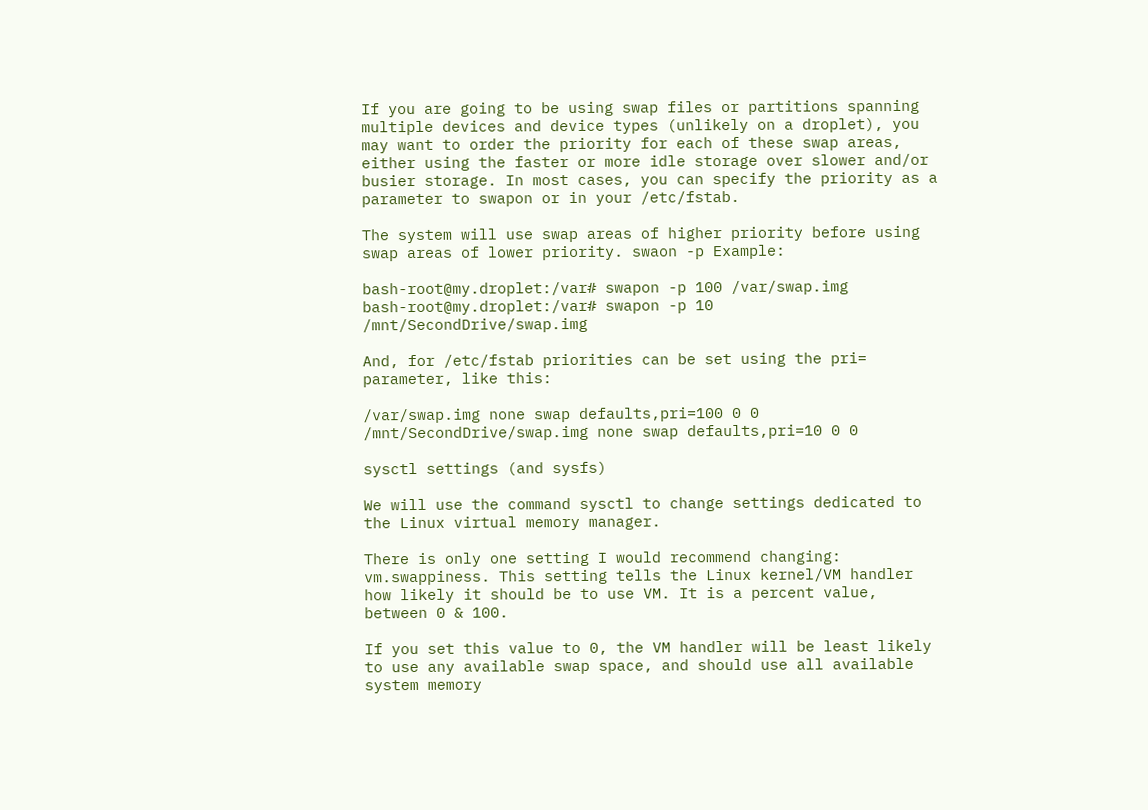If you are going to be using swap files or partitions spanning multiple devices and device types (unlikely on a droplet), you may want to order the priority for each of these swap areas, either using the faster or more idle storage over slower and/or busier storage. In most cases, you can specify the priority as a parameter to swapon or in your /etc/fstab.

The system will use swap areas of higher priority before using swap areas of lower priority. swaon -p Example:

bash-root@my.droplet:/var# swapon -p 100 /var/swap.img
bash-root@my.droplet:/var# swapon -p 10 /mnt/SecondDrive/swap.img

And, for /etc/fstab priorities can be set using the pri= parameter, like this:

/var/swap.img none swap defaults,pri=100 0 0
/mnt/SecondDrive/swap.img none swap defaults,pri=10 0 0

sysctl settings (and sysfs)

We will use the command sysctl to change settings dedicated to the Linux virtual memory manager.

There is only one setting I would recommend changing: vm.swappiness. This setting tells the Linux kernel/VM handler how likely it should be to use VM. It is a percent value, between 0 & 100.

If you set this value to 0, the VM handler will be least likely to use any available swap space, and should use all available system memory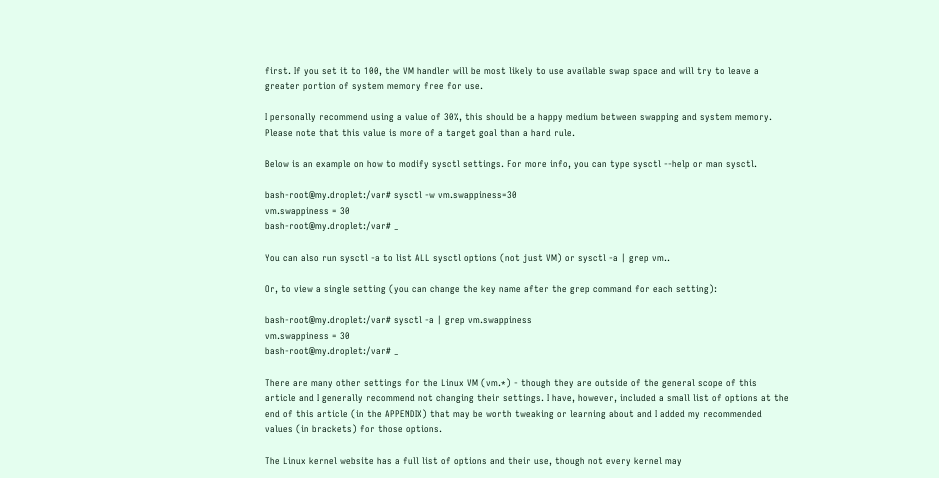first. If you set it to 100, the VM handler will be most likely to use available swap space and will try to leave a greater portion of system memory free for use.

I personally recommend using a value of 30%, this should be a happy medium between swapping and system memory. Please note that this value is more of a target goal than a hard rule.

Below is an example on how to modify sysctl settings. For more info, you can type sysctl --help or man sysctl.

bash-root@my.droplet:/var# sysctl -w vm.swappiness=30
vm.swappiness = 30
bash-root@my.droplet:/var# _

You can also run sysctl -a to list ALL sysctl options (not just VM) or sysctl -a | grep vm..

Or, to view a single setting (you can change the key name after the grep command for each setting):

bash-root@my.droplet:/var# sysctl -a | grep vm.swappiness
vm.swappiness = 30
bash-root@my.droplet:/var# _

There are many other settings for the Linux VM (vm.*) - though they are outside of the general scope of this article and I generally recommend not changing their settings. I have, however, included a small list of options at the end of this article (in the APPENDIX) that may be worth tweaking or learning about and I added my recommended values (in brackets) for those options.

The Linux kernel website has a full list of options and their use, though not every kernel may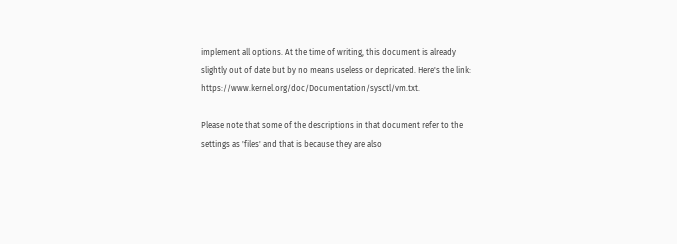implement all options. At the time of writing, this document is already slightly out of date but by no means useless or depricated. Here's the link: https://www.kernel.org/doc/Documentation/sysctl/vm.txt.

Please note that some of the descriptions in that document refer to the settings as 'files' and that is because they are also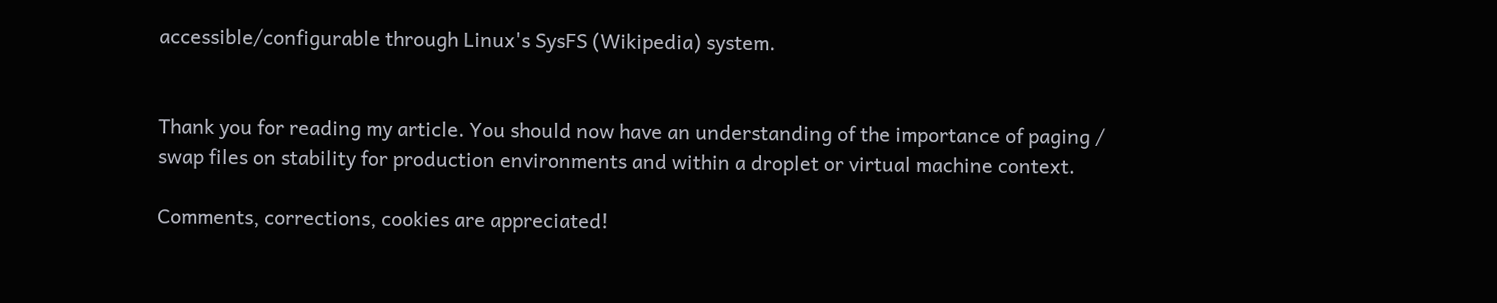accessible/configurable through Linux's SysFS (Wikipedia) system.


Thank you for reading my article. You should now have an understanding of the importance of paging / swap files on stability for production environments and within a droplet or virtual machine context.

Comments, corrections, cookies are appreciated!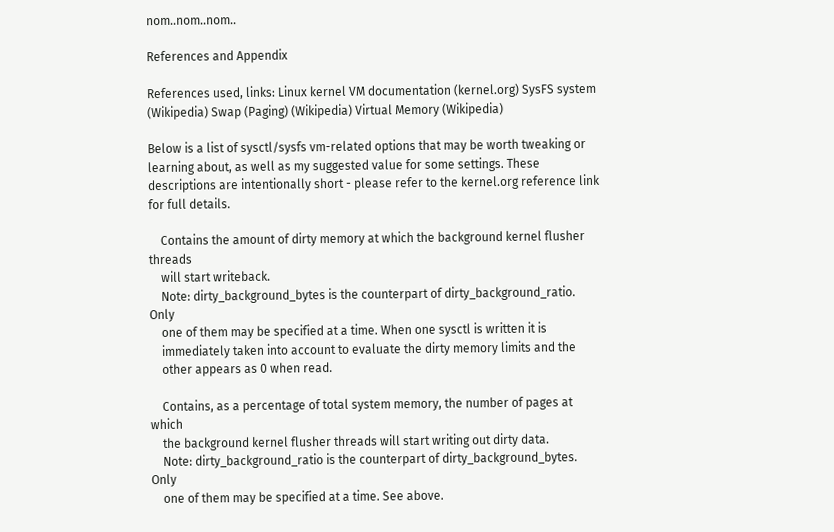nom..nom..nom..

References and Appendix

References used, links: Linux kernel VM documentation (kernel.org) SysFS system (Wikipedia) Swap (Paging) (Wikipedia) Virtual Memory (Wikipedia)

Below is a list of sysctl/sysfs vm-related options that may be worth tweaking or learning about, as well as my suggested value for some settings. These descriptions are intentionally short - please refer to the kernel.org reference link for full details.

    Contains the amount of dirty memory at which the background kernel flusher threads
    will start writeback.
    Note: dirty_background_bytes is the counterpart of dirty_background_ratio. Only
    one of them may be specified at a time. When one sysctl is written it is
    immediately taken into account to evaluate the dirty memory limits and the
    other appears as 0 when read.

    Contains, as a percentage of total system memory, the number of pages at which
    the background kernel flusher threads will start writing out dirty data.
    Note: dirty_background_ratio is the counterpart of dirty_background_bytes. Only
    one of them may be specified at a time. See above.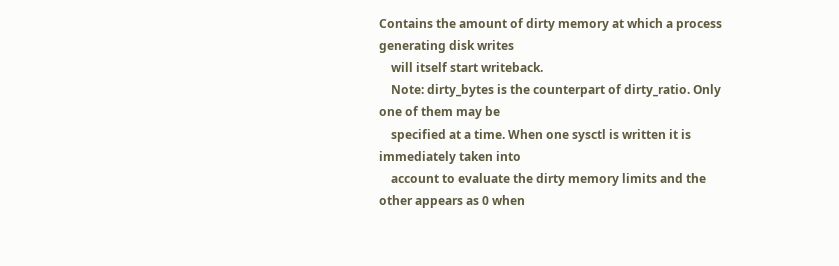Contains the amount of dirty memory at which a process generating disk writes
    will itself start writeback.
    Note: dirty_bytes is the counterpart of dirty_ratio. Only one of them may be
    specified at a time. When one sysctl is written it is immediately taken into
    account to evaluate the dirty memory limits and the other appears as 0 when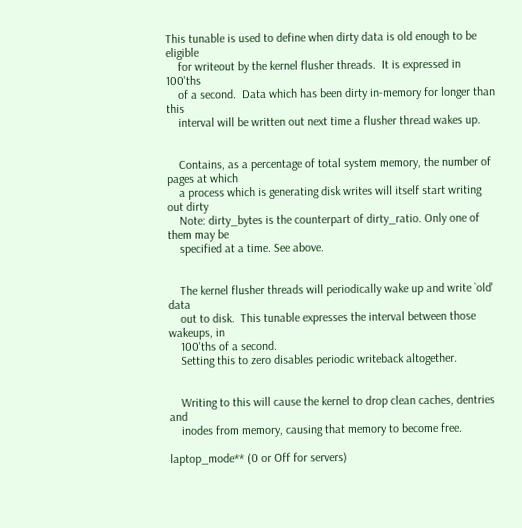This tunable is used to define when dirty data is old enough to be eligible
    for writeout by the kernel flusher threads.  It is expressed in 100'ths
    of a second.  Data which has been dirty in-memory for longer than this
    interval will be written out next time a flusher thread wakes up.


    Contains, as a percentage of total system memory, the number of pages at which
    a process which is generating disk writes will itself start writing out dirty
    Note: dirty_bytes is the counterpart of dirty_ratio. Only one of them may be
    specified at a time. See above.


    The kernel flusher threads will periodically wake up and write `old' data
    out to disk.  This tunable expresses the interval between those wakeups, in
    100'ths of a second.
    Setting this to zero disables periodic writeback altogether.


    Writing to this will cause the kernel to drop clean caches, dentries and
    inodes from memory, causing that memory to become free.

laptop_mode** (0 or Off for servers)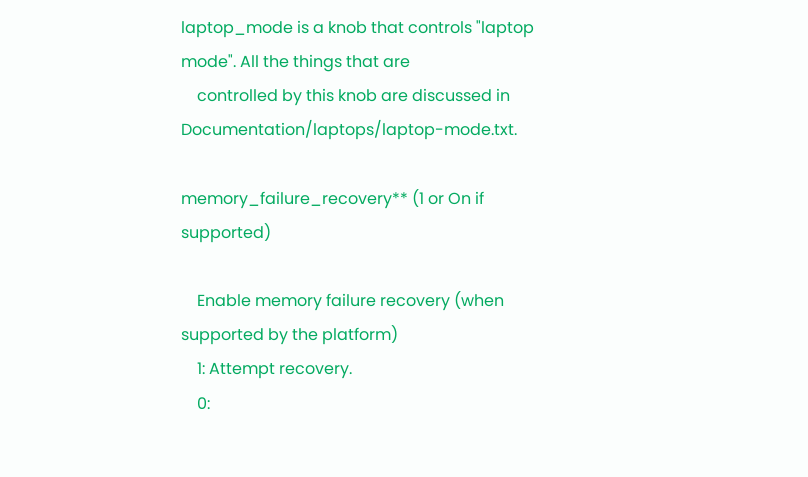laptop_mode is a knob that controls "laptop mode". All the things that are
    controlled by this knob are discussed in Documentation/laptops/laptop-mode.txt.

memory_failure_recovery** (1 or On if supported)

    Enable memory failure recovery (when supported by the platform)
    1: Attempt recovery.
    0: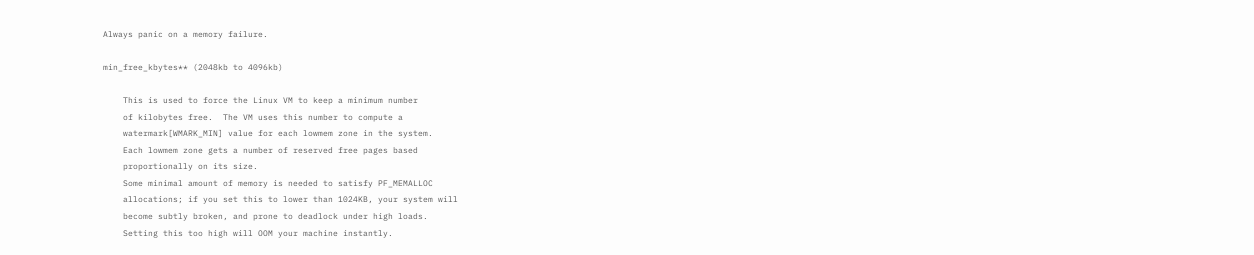Always panic on a memory failure.

min_free_kbytes** (2048kb to 4096kb)

    This is used to force the Linux VM to keep a minimum number
    of kilobytes free.  The VM uses this number to compute a
    watermark[WMARK_MIN] value for each lowmem zone in the system.
    Each lowmem zone gets a number of reserved free pages based
    proportionally on its size.
    Some minimal amount of memory is needed to satisfy PF_MEMALLOC
    allocations; if you set this to lower than 1024KB, your system will
    become subtly broken, and prone to deadlock under high loads.
    Setting this too high will OOM your machine instantly.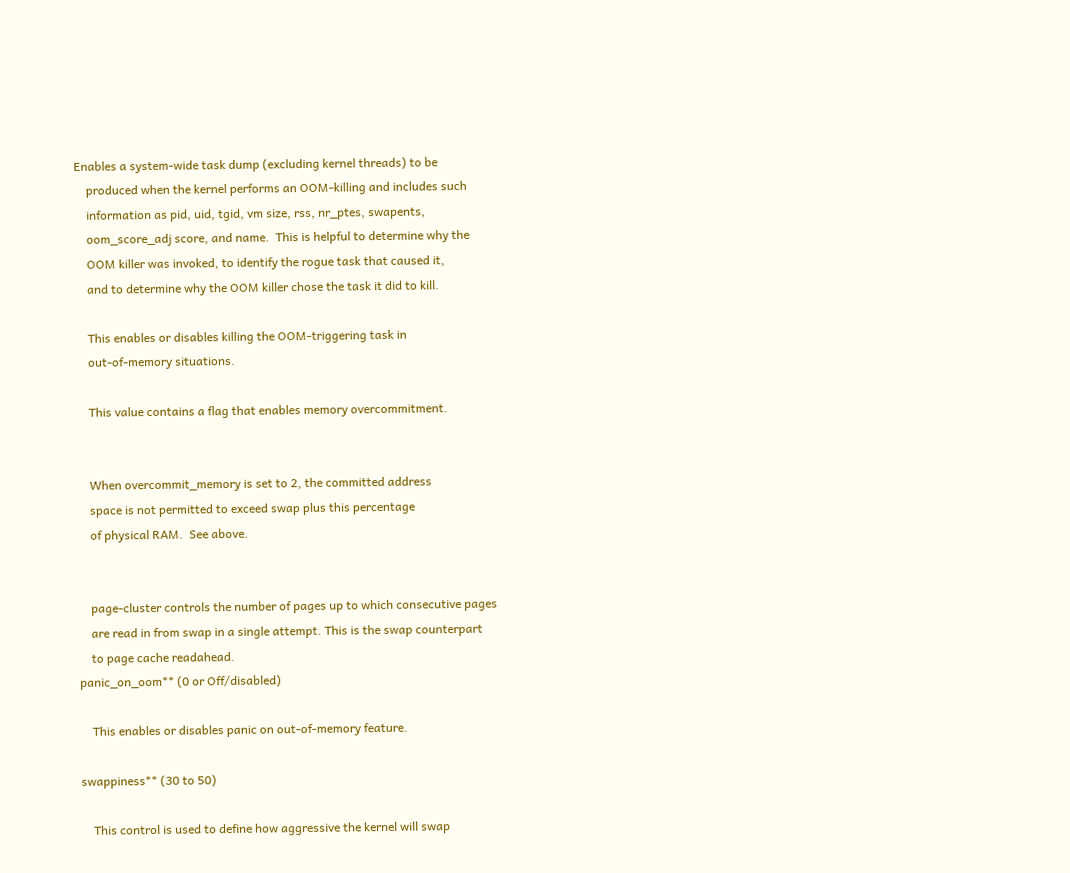Enables a system-wide task dump (excluding kernel threads) to be
    produced when the kernel performs an OOM-killing and includes such
    information as pid, uid, tgid, vm size, rss, nr_ptes, swapents,
    oom_score_adj score, and name.  This is helpful to determine why the
    OOM killer was invoked, to identify the rogue task that caused it,
    and to determine why the OOM killer chose the task it did to kill.

    This enables or disables killing the OOM-triggering task in
    out-of-memory situations.

    This value contains a flag that enables memory overcommitment.


    When overcommit_memory is set to 2, the committed address
    space is not permitted to exceed swap plus this percentage
    of physical RAM.  See above.


    page-cluster controls the number of pages up to which consecutive pages
    are read in from swap in a single attempt. This is the swap counterpart
    to page cache readahead.
panic_on_oom** (0 or Off/disabled)

    This enables or disables panic on out-of-memory feature.

swappiness** (30 to 50)

    This control is used to define how aggressive the kernel will swap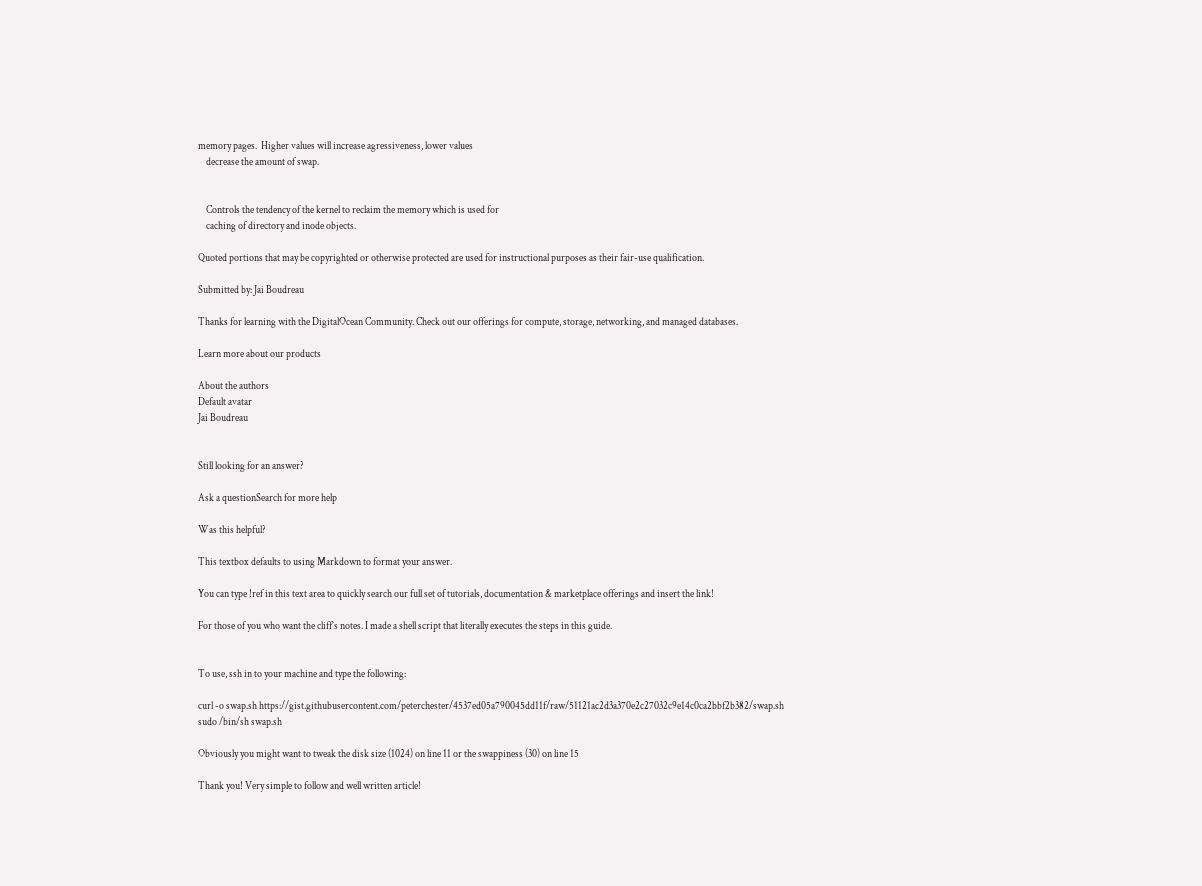memory pages.  Higher values will increase agressiveness, lower values
    decrease the amount of swap.


    Controls the tendency of the kernel to reclaim the memory which is used for
    caching of directory and inode objects.

Quoted portions that may be copyrighted or otherwise protected are used for instructional purposes as their fair-use qualification.

Submitted by: Jai Boudreau

Thanks for learning with the DigitalOcean Community. Check out our offerings for compute, storage, networking, and managed databases.

Learn more about our products

About the authors
Default avatar
Jai Boudreau


Still looking for an answer?

Ask a questionSearch for more help

Was this helpful?

This textbox defaults to using Markdown to format your answer.

You can type !ref in this text area to quickly search our full set of tutorials, documentation & marketplace offerings and insert the link!

For those of you who want the cliff’s notes. I made a shell script that literally executes the steps in this guide.


To use, ssh in to your machine and type the following:

curl -o swap.sh https://gist.githubusercontent.com/peterchester/4537ed05a790045dd11f/raw/51121ac2d3a370e2c27032c9e14c0ca2bbf2b382/swap.sh
sudo /bin/sh swap.sh

Obviously you might want to tweak the disk size (1024) on line 11 or the swappiness (30) on line 15

Thank you! Very simple to follow and well written article!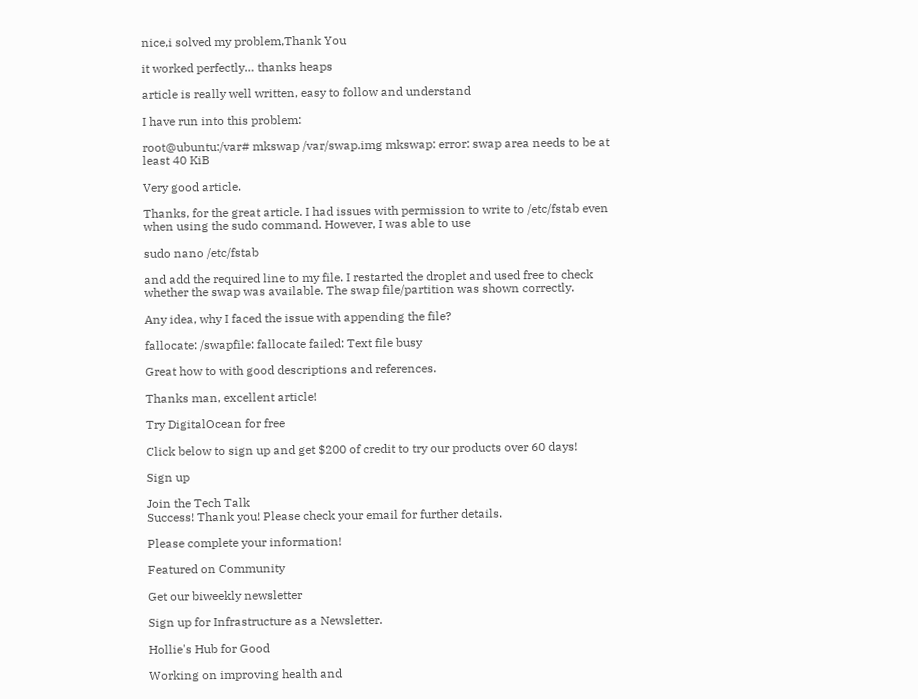nice,i solved my problem,Thank You

it worked perfectly… thanks heaps

article is really well written, easy to follow and understand

I have run into this problem:

root@ubuntu:/var# mkswap /var/swap.img mkswap: error: swap area needs to be at least 40 KiB

Very good article.

Thanks, for the great article. I had issues with permission to write to /etc/fstab even when using the sudo command. However, I was able to use

sudo nano /etc/fstab

and add the required line to my file. I restarted the droplet and used free to check whether the swap was available. The swap file/partition was shown correctly.

Any idea, why I faced the issue with appending the file?

fallocate: /swapfile: fallocate failed: Text file busy

Great how to with good descriptions and references.

Thanks man, excellent article!

Try DigitalOcean for free

Click below to sign up and get $200 of credit to try our products over 60 days!

Sign up

Join the Tech Talk
Success! Thank you! Please check your email for further details.

Please complete your information!

Featured on Community

Get our biweekly newsletter

Sign up for Infrastructure as a Newsletter.

Hollie's Hub for Good

Working on improving health and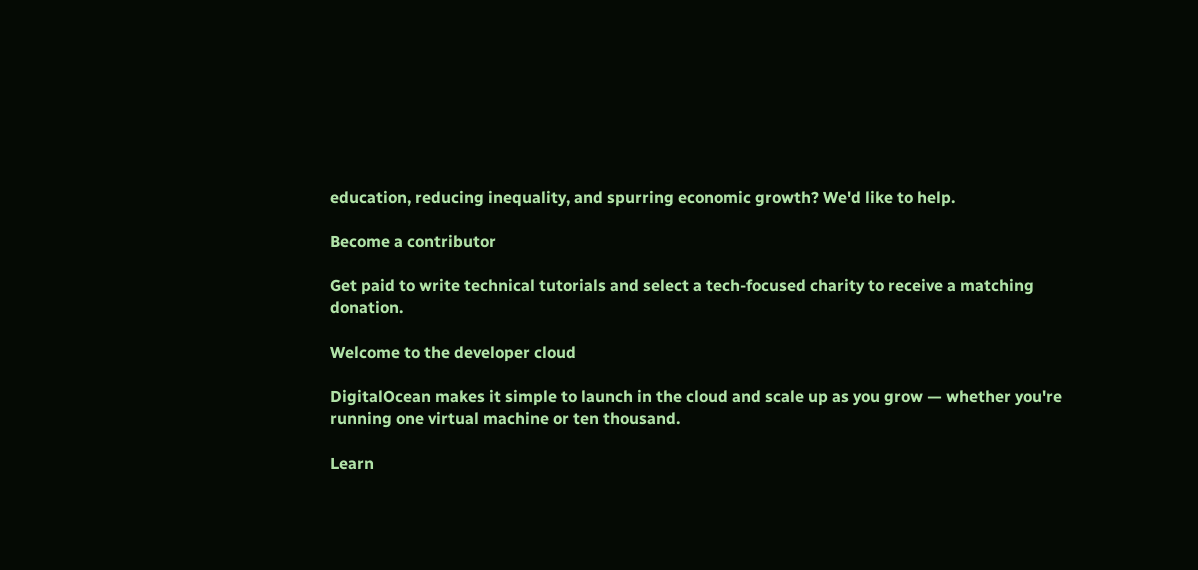education, reducing inequality, and spurring economic growth? We'd like to help.

Become a contributor

Get paid to write technical tutorials and select a tech-focused charity to receive a matching donation.

Welcome to the developer cloud

DigitalOcean makes it simple to launch in the cloud and scale up as you grow — whether you're running one virtual machine or ten thousand.

Learn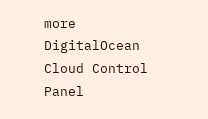more
DigitalOcean Cloud Control Panel